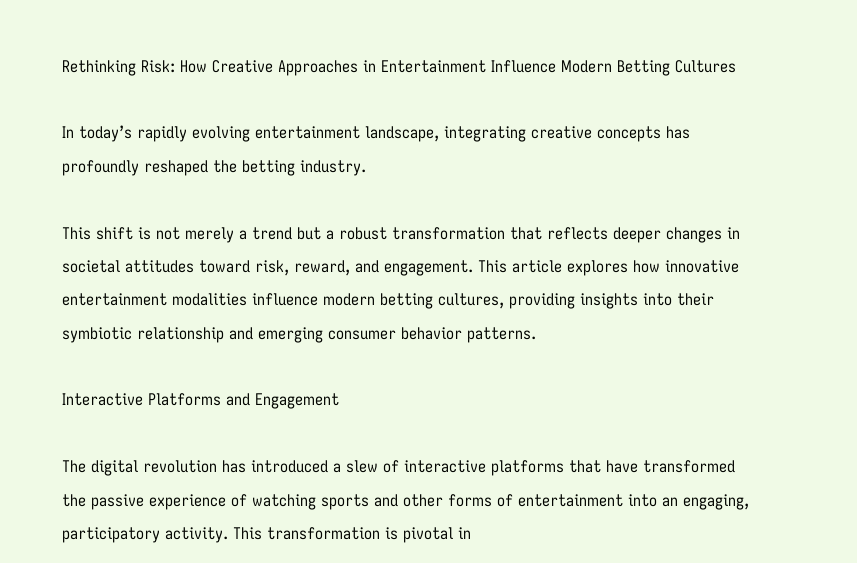Rethinking Risk: How Creative Approaches in Entertainment Influence Modern Betting Cultures

In today’s rapidly evolving entertainment landscape, integrating creative concepts has profoundly reshaped the betting industry.

This shift is not merely a trend but a robust transformation that reflects deeper changes in societal attitudes toward risk, reward, and engagement. This article explores how innovative entertainment modalities influence modern betting cultures, providing insights into their symbiotic relationship and emerging consumer behavior patterns.

Interactive Platforms and Engagement

The digital revolution has introduced a slew of interactive platforms that have transformed the passive experience of watching sports and other forms of entertainment into an engaging, participatory activity. This transformation is pivotal in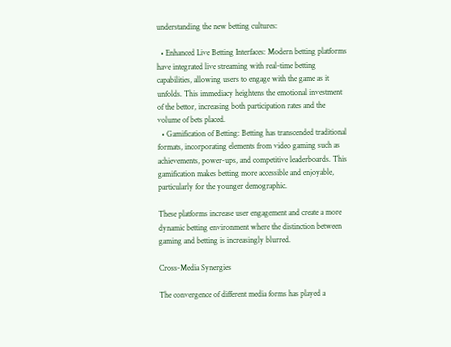understanding the new betting cultures:

  • Enhanced Live Betting Interfaces: Modern betting platforms have integrated live streaming with real-time betting capabilities, allowing users to engage with the game as it unfolds. This immediacy heightens the emotional investment of the bettor, increasing both participation rates and the volume of bets placed.
  • Gamification of Betting: Betting has transcended traditional formats, incorporating elements from video gaming such as achievements, power-ups, and competitive leaderboards. This gamification makes betting more accessible and enjoyable, particularly for the younger demographic.

These platforms increase user engagement and create a more dynamic betting environment where the distinction between gaming and betting is increasingly blurred.

Cross-Media Synergies

The convergence of different media forms has played a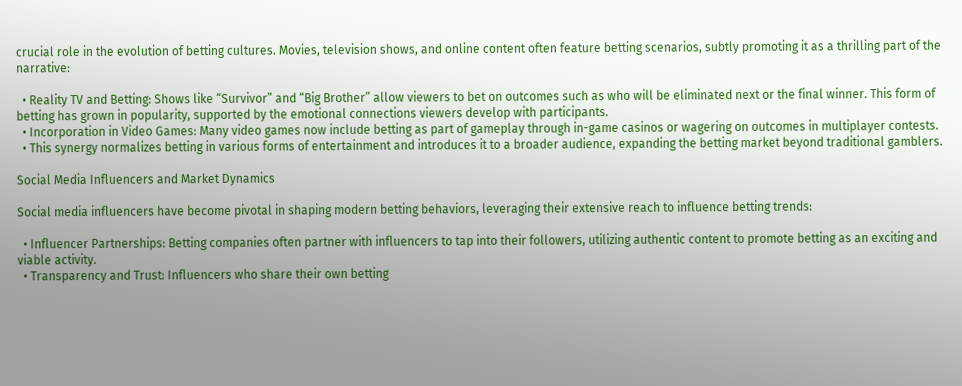crucial role in the evolution of betting cultures. Movies, television shows, and online content often feature betting scenarios, subtly promoting it as a thrilling part of the narrative:

  • Reality TV and Betting: Shows like “Survivor” and “Big Brother” allow viewers to bet on outcomes such as who will be eliminated next or the final winner. This form of betting has grown in popularity, supported by the emotional connections viewers develop with participants.
  • Incorporation in Video Games: Many video games now include betting as part of gameplay through in-game casinos or wagering on outcomes in multiplayer contests.
  • This synergy normalizes betting in various forms of entertainment and introduces it to a broader audience, expanding the betting market beyond traditional gamblers.

Social Media Influencers and Market Dynamics

Social media influencers have become pivotal in shaping modern betting behaviors, leveraging their extensive reach to influence betting trends:

  • Influencer Partnerships: Betting companies often partner with influencers to tap into their followers, utilizing authentic content to promote betting as an exciting and viable activity.
  • Transparency and Trust: Influencers who share their own betting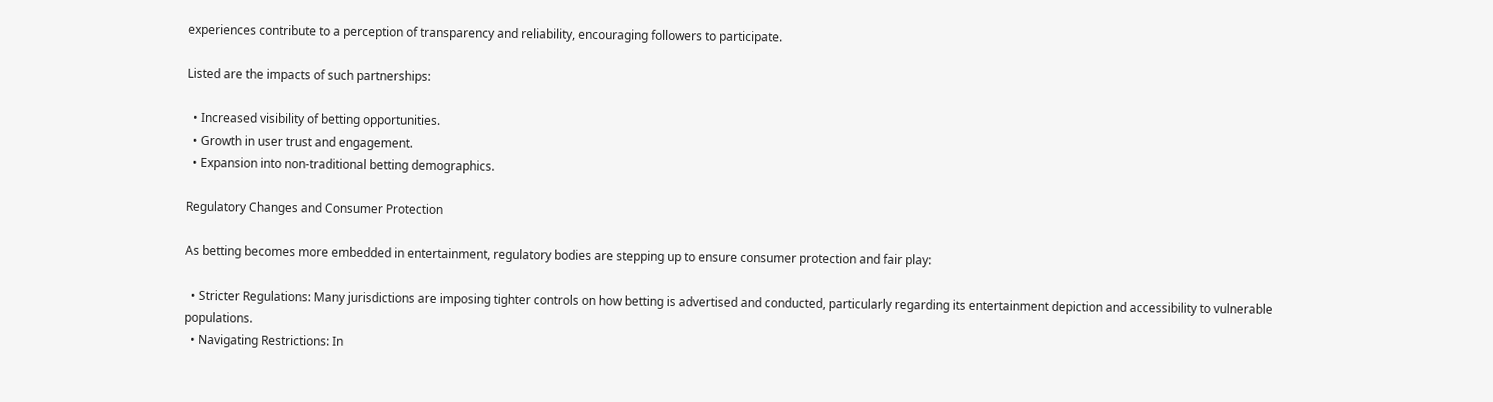experiences contribute to a perception of transparency and reliability, encouraging followers to participate.

Listed are the impacts of such partnerships:

  • Increased visibility of betting opportunities.
  • Growth in user trust and engagement.
  • Expansion into non-traditional betting demographics.

Regulatory Changes and Consumer Protection

As betting becomes more embedded in entertainment, regulatory bodies are stepping up to ensure consumer protection and fair play:

  • Stricter Regulations: Many jurisdictions are imposing tighter controls on how betting is advertised and conducted, particularly regarding its entertainment depiction and accessibility to vulnerable populations.
  • Navigating Restrictions: In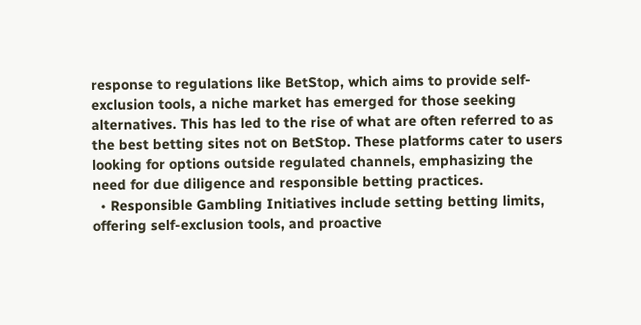response to regulations like BetStop, which aims to provide self-exclusion tools, a niche market has emerged for those seeking alternatives. This has led to the rise of what are often referred to as the best betting sites not on BetStop. These platforms cater to users looking for options outside regulated channels, emphasizing the need for due diligence and responsible betting practices.
  • Responsible Gambling Initiatives include setting betting limits, offering self-exclusion tools, and proactive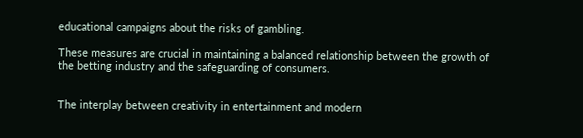educational campaigns about the risks of gambling.

These measures are crucial in maintaining a balanced relationship between the growth of the betting industry and the safeguarding of consumers.


The interplay between creativity in entertainment and modern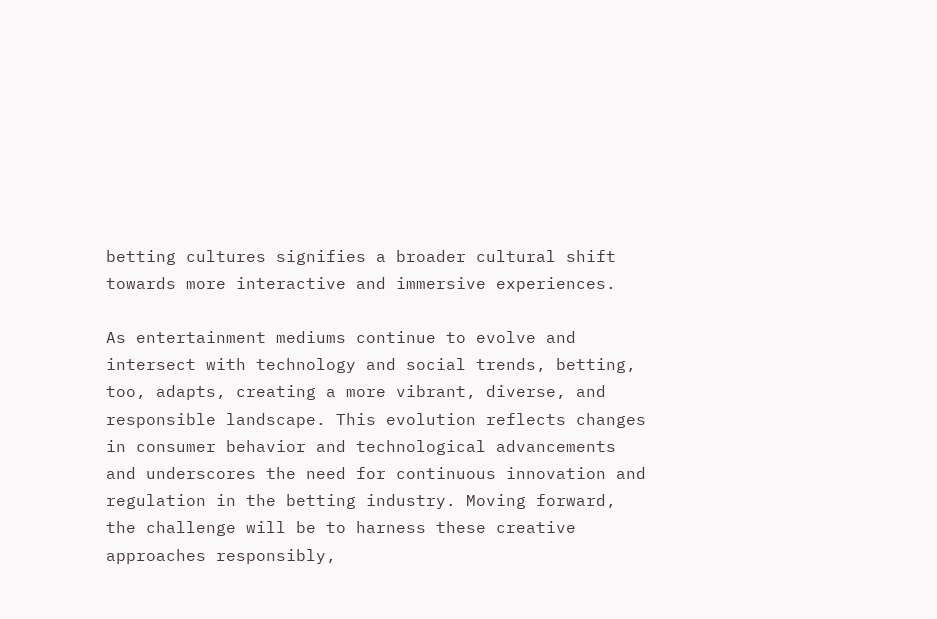betting cultures signifies a broader cultural shift towards more interactive and immersive experiences.

As entertainment mediums continue to evolve and intersect with technology and social trends, betting, too, adapts, creating a more vibrant, diverse, and responsible landscape. This evolution reflects changes in consumer behavior and technological advancements and underscores the need for continuous innovation and regulation in the betting industry. Moving forward, the challenge will be to harness these creative approaches responsibly,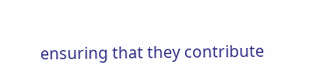ensuring that they contribute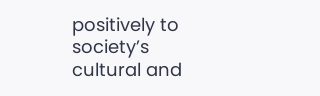positively to society’s cultural and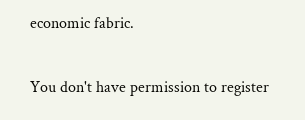economic fabric.

You don't have permission to register